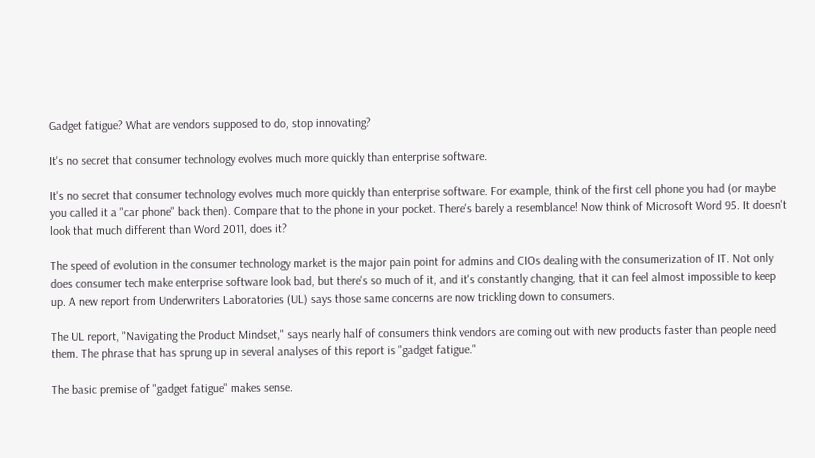Gadget fatigue? What are vendors supposed to do, stop innovating?

It's no secret that consumer technology evolves much more quickly than enterprise software.

It's no secret that consumer technology evolves much more quickly than enterprise software. For example, think of the first cell phone you had (or maybe you called it a "car phone" back then). Compare that to the phone in your pocket. There's barely a resemblance! Now think of Microsoft Word 95. It doesn't look that much different than Word 2011, does it?

The speed of evolution in the consumer technology market is the major pain point for admins and CIOs dealing with the consumerization of IT. Not only does consumer tech make enterprise software look bad, but there's so much of it, and it's constantly changing, that it can feel almost impossible to keep up. A new report from Underwriters Laboratories (UL) says those same concerns are now trickling down to consumers.

The UL report, "Navigating the Product Mindset," says nearly half of consumers think vendors are coming out with new products faster than people need them. The phrase that has sprung up in several analyses of this report is "gadget fatigue."

The basic premise of "gadget fatigue" makes sense.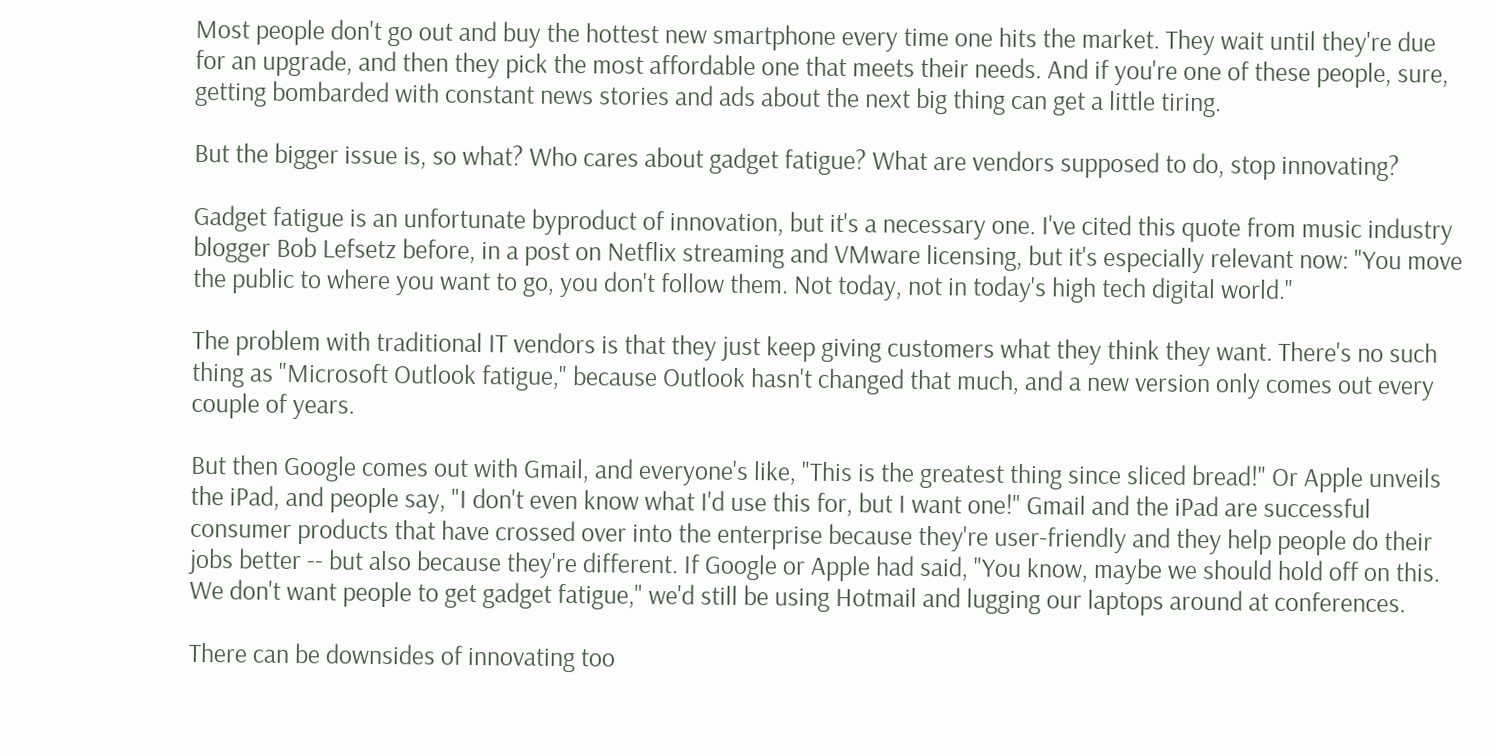Most people don't go out and buy the hottest new smartphone every time one hits the market. They wait until they're due for an upgrade, and then they pick the most affordable one that meets their needs. And if you're one of these people, sure, getting bombarded with constant news stories and ads about the next big thing can get a little tiring.

But the bigger issue is, so what? Who cares about gadget fatigue? What are vendors supposed to do, stop innovating?

Gadget fatigue is an unfortunate byproduct of innovation, but it's a necessary one. I've cited this quote from music industry blogger Bob Lefsetz before, in a post on Netflix streaming and VMware licensing, but it's especially relevant now: "You move the public to where you want to go, you don't follow them. Not today, not in today's high tech digital world."

The problem with traditional IT vendors is that they just keep giving customers what they think they want. There's no such thing as "Microsoft Outlook fatigue," because Outlook hasn't changed that much, and a new version only comes out every couple of years.

But then Google comes out with Gmail, and everyone's like, "This is the greatest thing since sliced bread!" Or Apple unveils the iPad, and people say, "I don't even know what I'd use this for, but I want one!" Gmail and the iPad are successful consumer products that have crossed over into the enterprise because they're user-friendly and they help people do their jobs better -- but also because they're different. If Google or Apple had said, "You know, maybe we should hold off on this. We don't want people to get gadget fatigue," we'd still be using Hotmail and lugging our laptops around at conferences.

There can be downsides of innovating too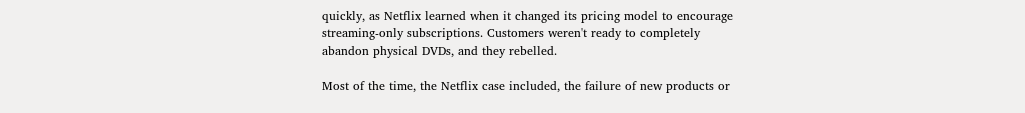quickly, as Netflix learned when it changed its pricing model to encourage streaming-only subscriptions. Customers weren't ready to completely abandon physical DVDs, and they rebelled.

Most of the time, the Netflix case included, the failure of new products or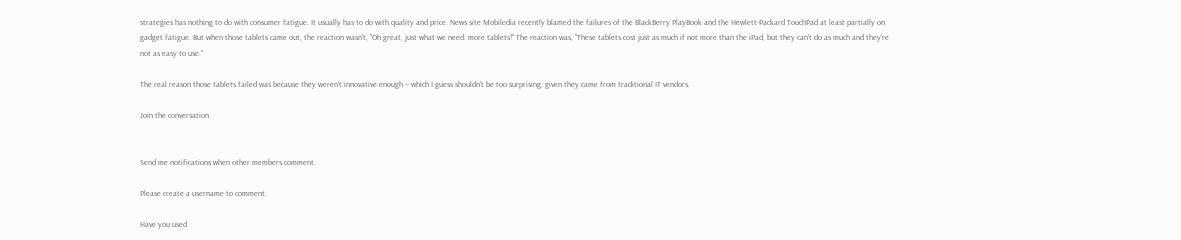strategies has nothing to do with consumer fatigue. It usually has to do with quality and price. News site Mobiledia recently blamed the failures of the BlackBerry PlayBook and the Hewlett-Packard TouchPad at least partially on gadget fatigue. But when those tablets came out, the reaction wasn't, "Oh great, just what we need: more tablets!" The reaction was, "These tablets cost just as much if not more than the iPad, but they can't do as much and they're not as easy to use."

The real reason those tablets failed was because they weren't innovative enough -- which I guess shouldn't be too surprising, given they came from traditional IT vendors.

Join the conversation


Send me notifications when other members comment.

Please create a username to comment.

Have you used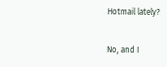Hotmail lately?


No, and I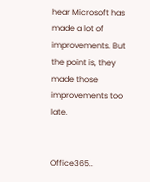hear Microsoft has made a lot of improvements. But the point is, they made those improvements too late.


Office365..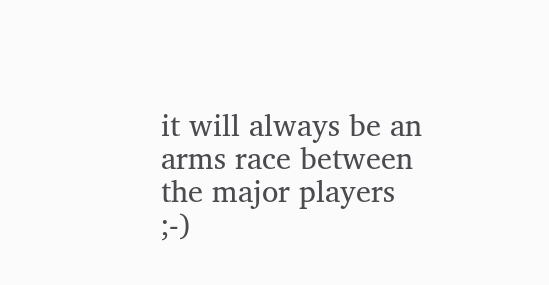it will always be an arms race between the major players ;-)